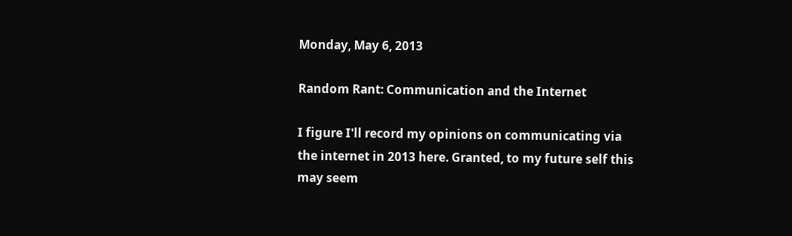Monday, May 6, 2013

Random Rant: Communication and the Internet

I figure I'll record my opinions on communicating via the internet in 2013 here. Granted, to my future self this may seem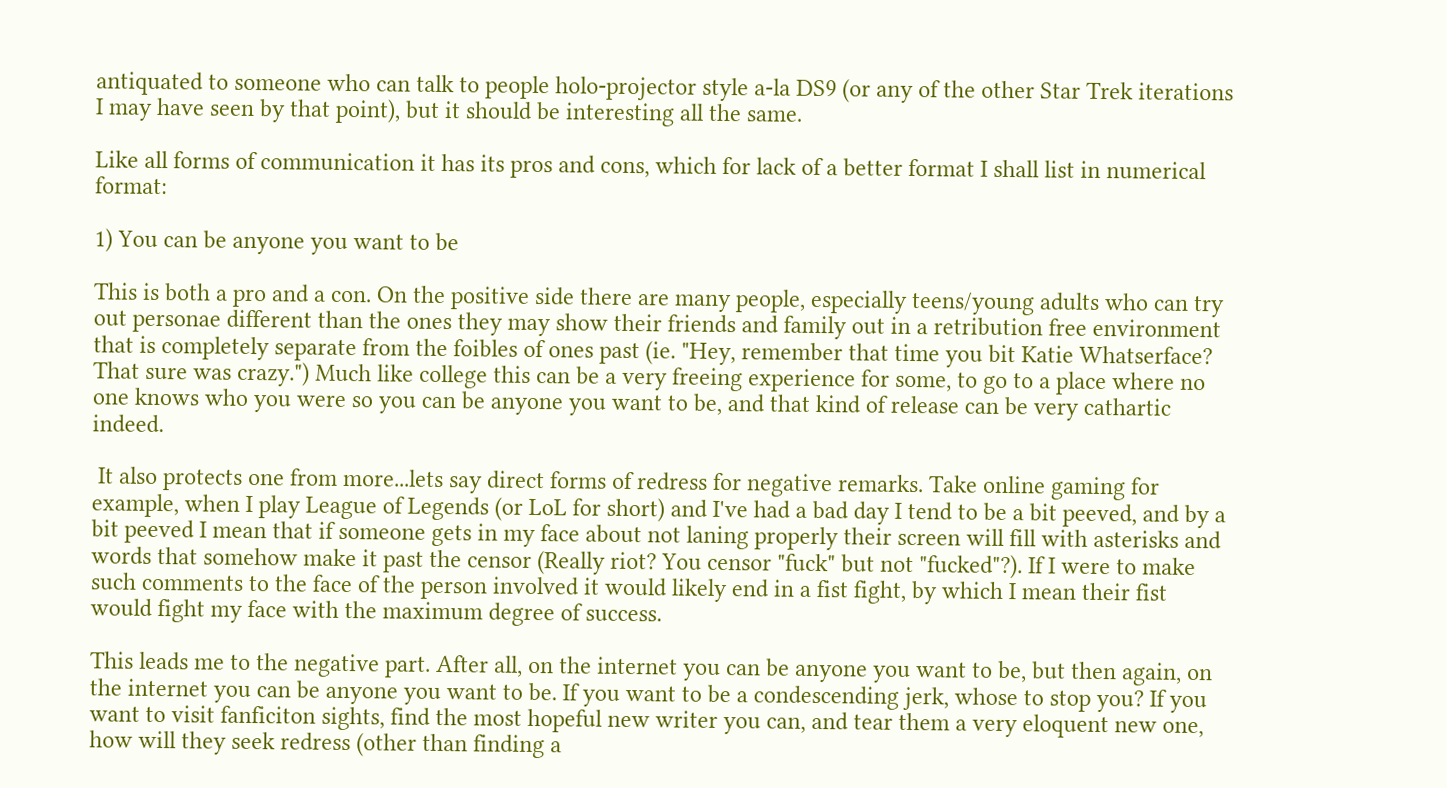antiquated to someone who can talk to people holo-projector style a-la DS9 (or any of the other Star Trek iterations I may have seen by that point), but it should be interesting all the same.

Like all forms of communication it has its pros and cons, which for lack of a better format I shall list in numerical format:

1) You can be anyone you want to be

This is both a pro and a con. On the positive side there are many people, especially teens/young adults who can try out personae different than the ones they may show their friends and family out in a retribution free environment that is completely separate from the foibles of ones past (ie. "Hey, remember that time you bit Katie Whatserface? That sure was crazy.") Much like college this can be a very freeing experience for some, to go to a place where no one knows who you were so you can be anyone you want to be, and that kind of release can be very cathartic indeed.

 It also protects one from more...lets say direct forms of redress for negative remarks. Take online gaming for example, when I play League of Legends (or LoL for short) and I've had a bad day I tend to be a bit peeved, and by a bit peeved I mean that if someone gets in my face about not laning properly their screen will fill with asterisks and words that somehow make it past the censor (Really riot? You censor "fuck" but not "fucked"?). If I were to make such comments to the face of the person involved it would likely end in a fist fight, by which I mean their fist would fight my face with the maximum degree of success.

This leads me to the negative part. After all, on the internet you can be anyone you want to be, but then again, on the internet you can be anyone you want to be. If you want to be a condescending jerk, whose to stop you? If you want to visit fanficiton sights, find the most hopeful new writer you can, and tear them a very eloquent new one, how will they seek redress (other than finding a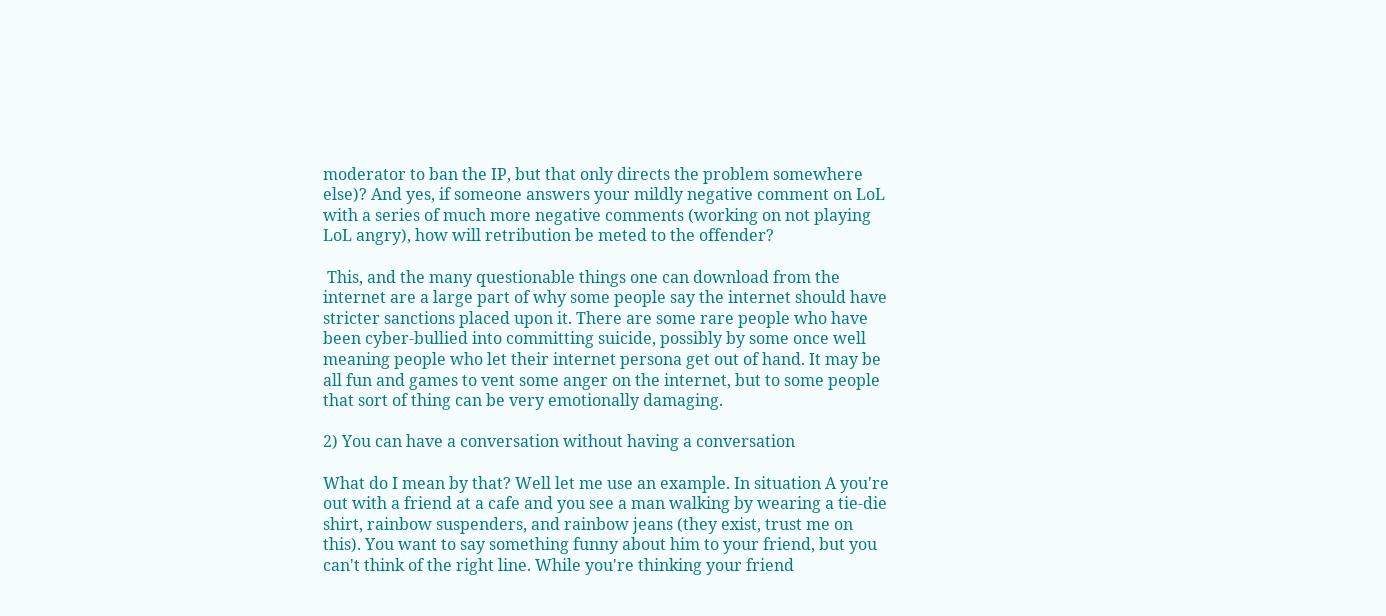moderator to ban the IP, but that only directs the problem somewhere else)? And yes, if someone answers your mildly negative comment on LoL with a series of much more negative comments (working on not playing LoL angry), how will retribution be meted to the offender?

 This, and the many questionable things one can download from the internet are a large part of why some people say the internet should have stricter sanctions placed upon it. There are some rare people who have been cyber-bullied into committing suicide, possibly by some once well meaning people who let their internet persona get out of hand. It may be all fun and games to vent some anger on the internet, but to some people that sort of thing can be very emotionally damaging.

2) You can have a conversation without having a conversation

What do I mean by that? Well let me use an example. In situation A you're out with a friend at a cafe and you see a man walking by wearing a tie-die shirt, rainbow suspenders, and rainbow jeans (they exist, trust me on this). You want to say something funny about him to your friend, but you can't think of the right line. While you're thinking your friend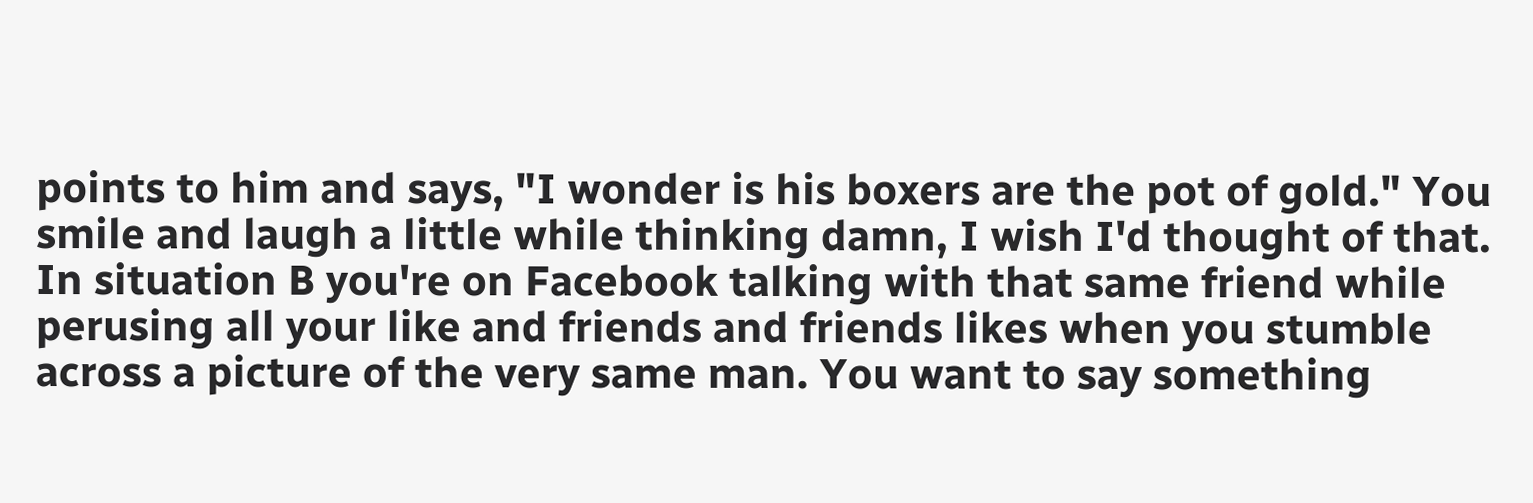points to him and says, "I wonder is his boxers are the pot of gold." You smile and laugh a little while thinking damn, I wish I'd thought of that. In situation B you're on Facebook talking with that same friend while perusing all your like and friends and friends likes when you stumble across a picture of the very same man. You want to say something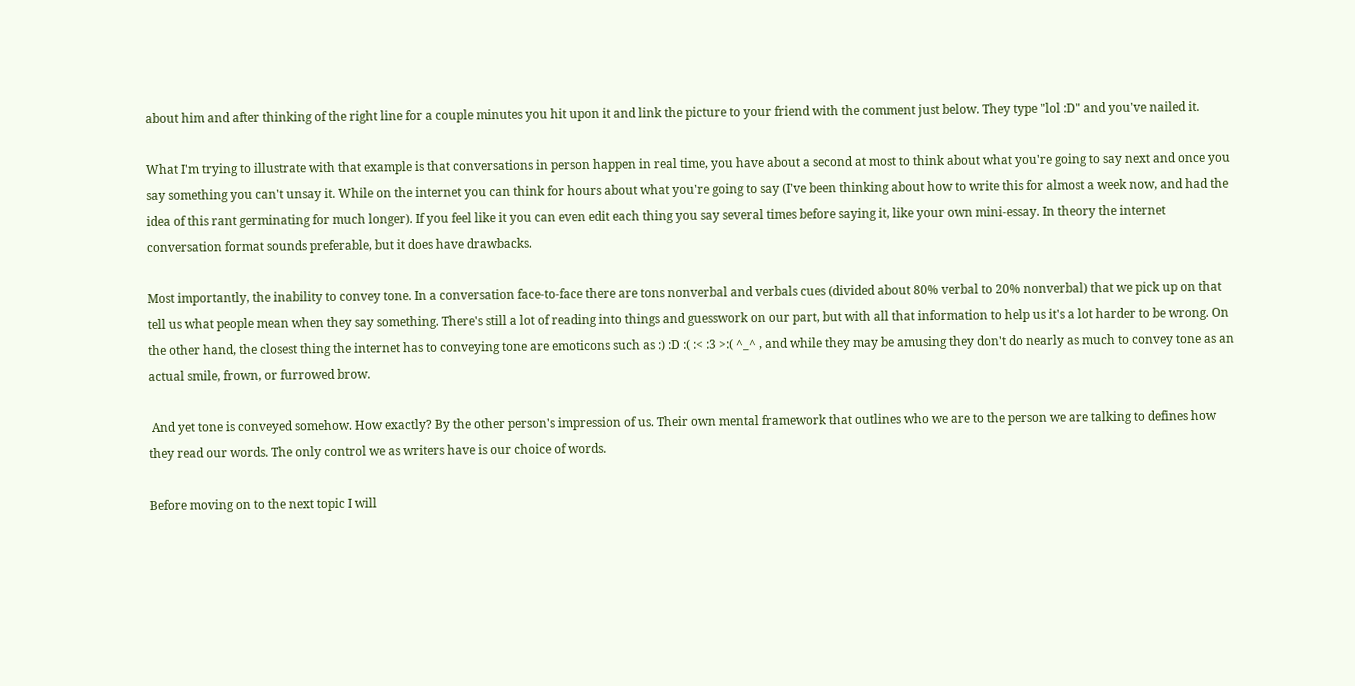about him and after thinking of the right line for a couple minutes you hit upon it and link the picture to your friend with the comment just below. They type "lol :D" and you've nailed it.

What I'm trying to illustrate with that example is that conversations in person happen in real time, you have about a second at most to think about what you're going to say next and once you say something you can't unsay it. While on the internet you can think for hours about what you're going to say (I've been thinking about how to write this for almost a week now, and had the idea of this rant germinating for much longer). If you feel like it you can even edit each thing you say several times before saying it, like your own mini-essay. In theory the internet conversation format sounds preferable, but it does have drawbacks.

Most importantly, the inability to convey tone. In a conversation face-to-face there are tons nonverbal and verbals cues (divided about 80% verbal to 20% nonverbal) that we pick up on that tell us what people mean when they say something. There's still a lot of reading into things and guesswork on our part, but with all that information to help us it's a lot harder to be wrong. On the other hand, the closest thing the internet has to conveying tone are emoticons such as :) :D :( :< :3 >:( ^_^ , and while they may be amusing they don't do nearly as much to convey tone as an actual smile, frown, or furrowed brow.

 And yet tone is conveyed somehow. How exactly? By the other person's impression of us. Their own mental framework that outlines who we are to the person we are talking to defines how they read our words. The only control we as writers have is our choice of words.

Before moving on to the next topic I will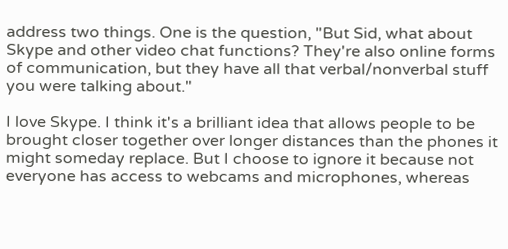address two things. One is the question, "But Sid, what about Skype and other video chat functions? They're also online forms of communication, but they have all that verbal/nonverbal stuff you were talking about."

I love Skype. I think it's a brilliant idea that allows people to be brought closer together over longer distances than the phones it might someday replace. But I choose to ignore it because not everyone has access to webcams and microphones, whereas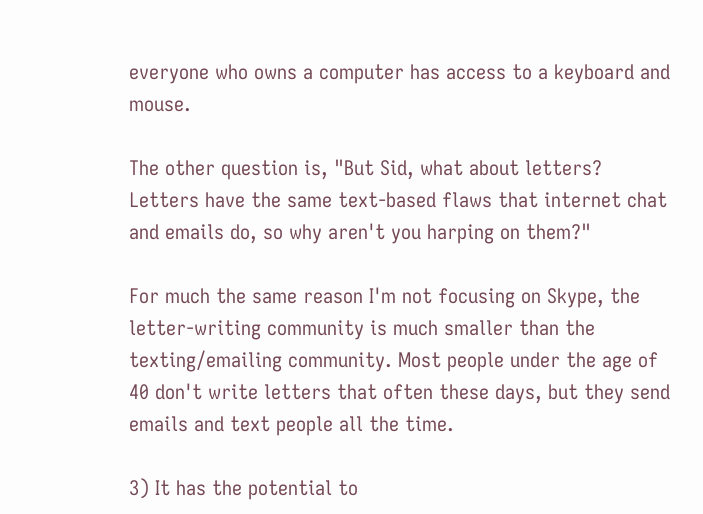everyone who owns a computer has access to a keyboard and mouse.

The other question is, "But Sid, what about letters? Letters have the same text-based flaws that internet chat and emails do, so why aren't you harping on them?"

For much the same reason I'm not focusing on Skype, the letter-writing community is much smaller than the texting/emailing community. Most people under the age of 40 don't write letters that often these days, but they send emails and text people all the time.

3) It has the potential to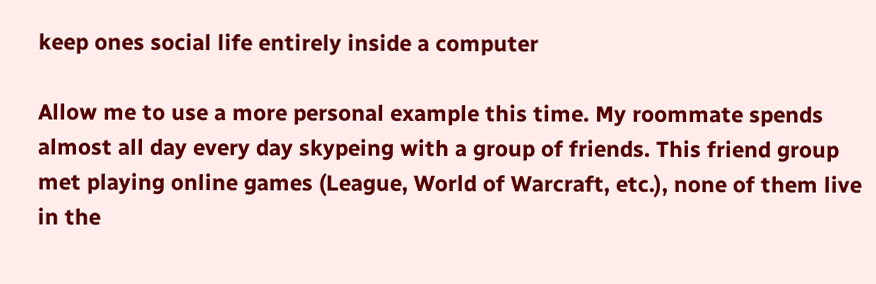keep ones social life entirely inside a computer

Allow me to use a more personal example this time. My roommate spends almost all day every day skypeing with a group of friends. This friend group met playing online games (League, World of Warcraft, etc.), none of them live in the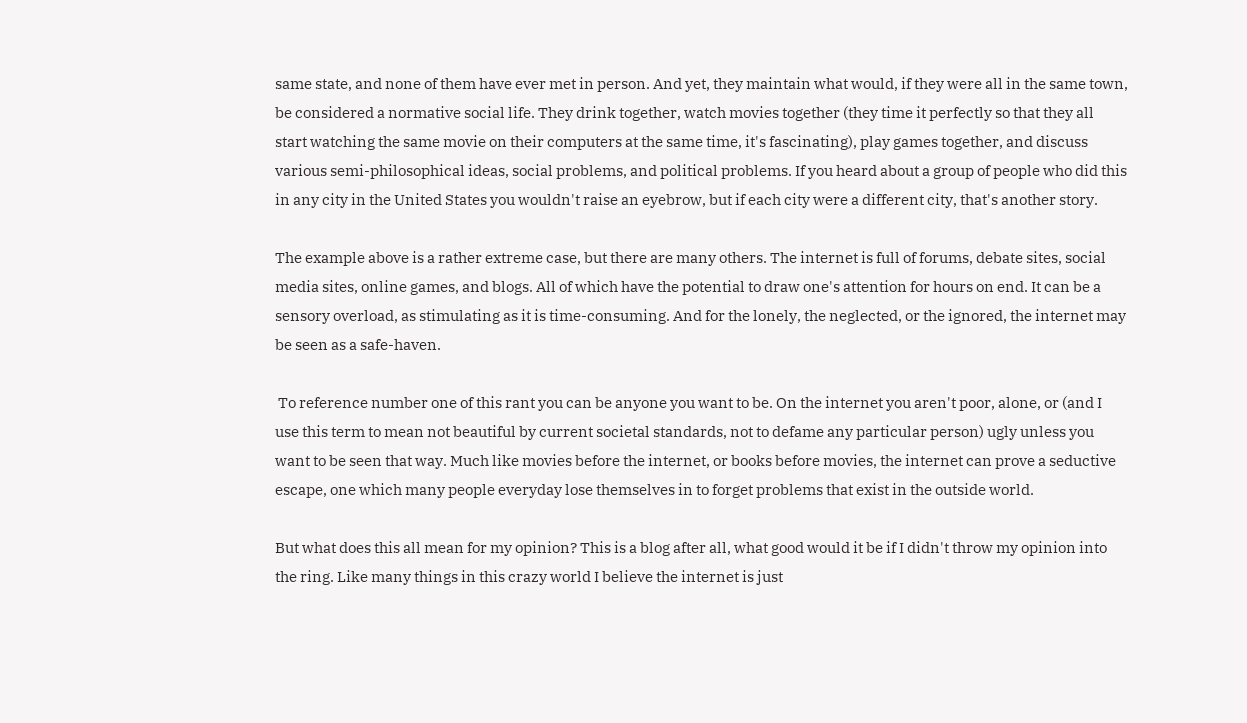same state, and none of them have ever met in person. And yet, they maintain what would, if they were all in the same town, be considered a normative social life. They drink together, watch movies together (they time it perfectly so that they all start watching the same movie on their computers at the same time, it's fascinating), play games together, and discuss various semi-philosophical ideas, social problems, and political problems. If you heard about a group of people who did this in any city in the United States you wouldn't raise an eyebrow, but if each city were a different city, that's another story.

The example above is a rather extreme case, but there are many others. The internet is full of forums, debate sites, social media sites, online games, and blogs. All of which have the potential to draw one's attention for hours on end. It can be a sensory overload, as stimulating as it is time-consuming. And for the lonely, the neglected, or the ignored, the internet may be seen as a safe-haven.

 To reference number one of this rant you can be anyone you want to be. On the internet you aren't poor, alone, or (and I use this term to mean not beautiful by current societal standards, not to defame any particular person) ugly unless you want to be seen that way. Much like movies before the internet, or books before movies, the internet can prove a seductive escape, one which many people everyday lose themselves in to forget problems that exist in the outside world.

But what does this all mean for my opinion? This is a blog after all, what good would it be if I didn't throw my opinion into the ring. Like many things in this crazy world I believe the internet is just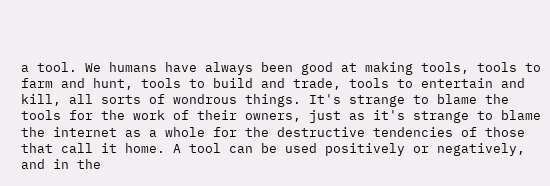a tool. We humans have always been good at making tools, tools to farm and hunt, tools to build and trade, tools to entertain and kill, all sorts of wondrous things. It's strange to blame the tools for the work of their owners, just as it's strange to blame the internet as a whole for the destructive tendencies of those that call it home. A tool can be used positively or negatively, and in the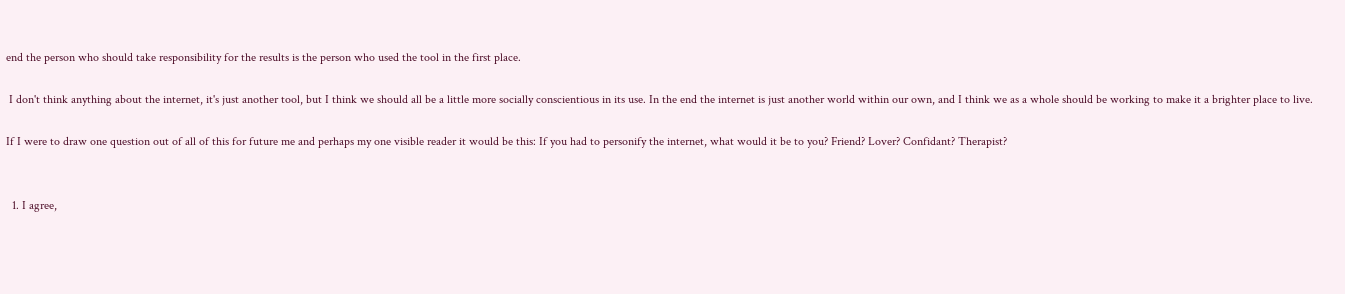end the person who should take responsibility for the results is the person who used the tool in the first place.

 I don't think anything about the internet, it's just another tool, but I think we should all be a little more socially conscientious in its use. In the end the internet is just another world within our own, and I think we as a whole should be working to make it a brighter place to live.

If I were to draw one question out of all of this for future me and perhaps my one visible reader it would be this: If you had to personify the internet, what would it be to you? Friend? Lover? Confidant? Therapist?


  1. I agree,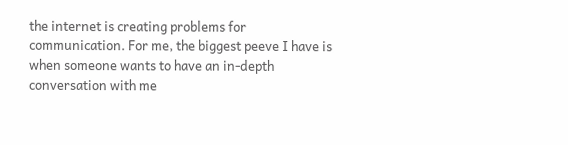the internet is creating problems for communication. For me, the biggest peeve I have is when someone wants to have an in-depth conversation with me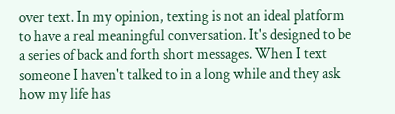over text. In my opinion, texting is not an ideal platform to have a real meaningful conversation. It's designed to be a series of back and forth short messages. When I text someone I haven't talked to in a long while and they ask how my life has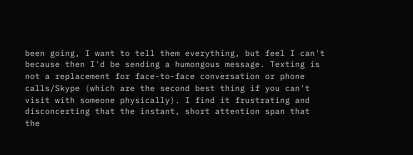been going, I want to tell them everything, but feel I can't because then I'd be sending a humongous message. Texting is not a replacement for face-to-face conversation or phone calls/Skype (which are the second best thing if you can't visit with someone physically). I find it frustrating and disconcerting that the instant, short attention span that the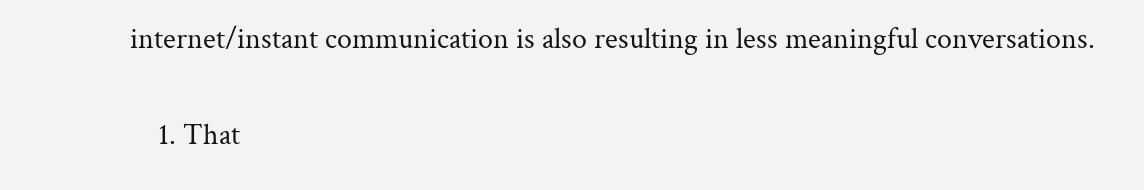internet/instant communication is also resulting in less meaningful conversations.

    1. That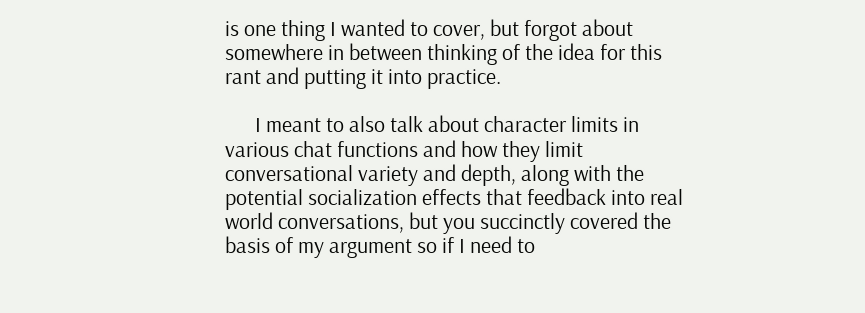is one thing I wanted to cover, but forgot about somewhere in between thinking of the idea for this rant and putting it into practice.

      I meant to also talk about character limits in various chat functions and how they limit conversational variety and depth, along with the potential socialization effects that feedback into real world conversations, but you succinctly covered the basis of my argument so if I need to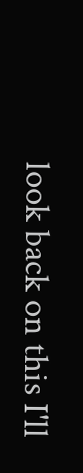look back on this I'll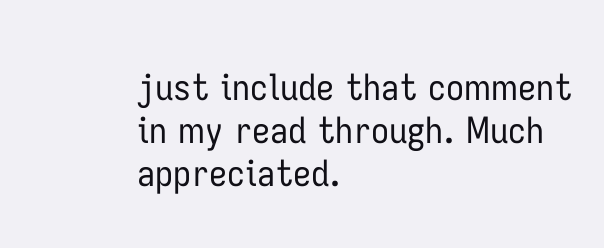just include that comment in my read through. Much appreciated.